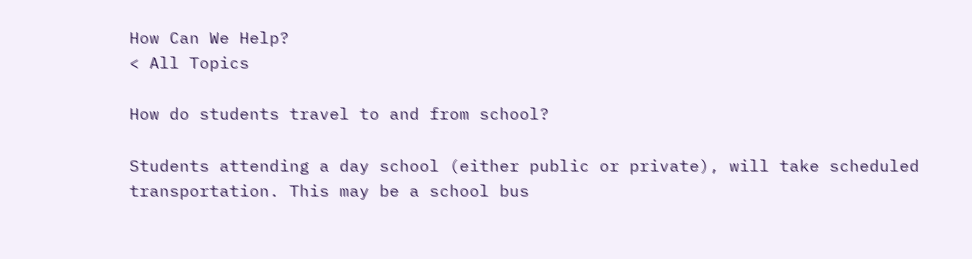How Can We Help?
< All Topics

How do students travel to and from school?

Students attending a day school (either public or private), will take scheduled transportation. This may be a school bus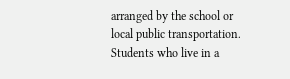arranged by the school or local public transportation.  Students who live in a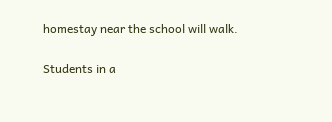homestay near the school will walk.

Students in a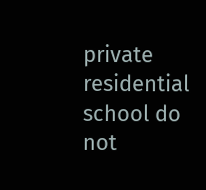private residential school do not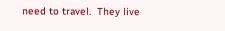need to travel.  They live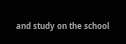and study on the school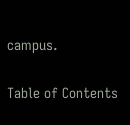campus.

Table of Contents